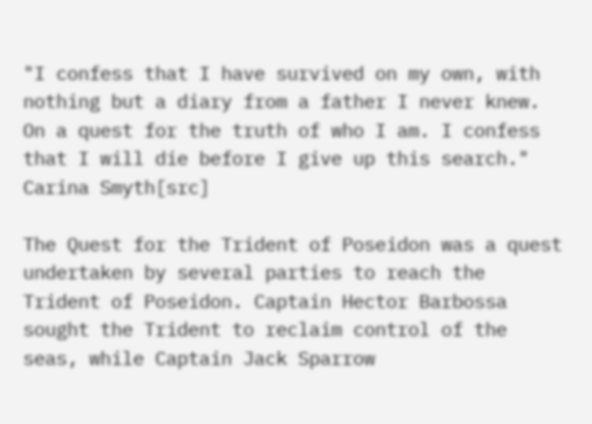"I confess that I have survived on my own, with nothing but a diary from a father I never knew. On a quest for the truth of who I am. I confess that I will die before I give up this search."
Carina Smyth[src]

The Quest for the Trident of Poseidon was a quest undertaken by several parties to reach the Trident of Poseidon. Captain Hector Barbossa sought the Trident to reclaim control of the seas, while Captain Jack Sparrow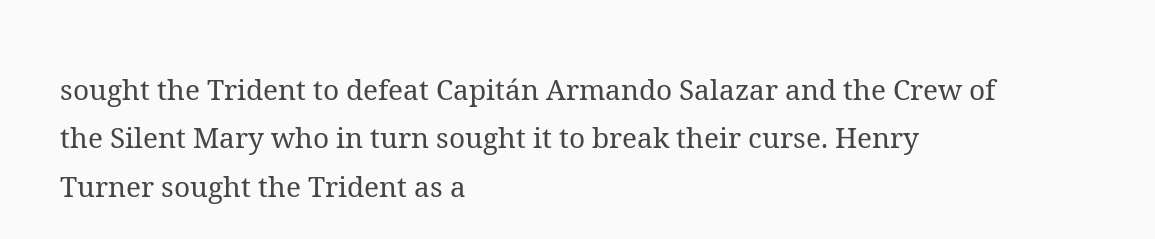sought the Trident to defeat Capitán Armando Salazar and the Crew of the Silent Mary who in turn sought it to break their curse. Henry Turner sought the Trident as a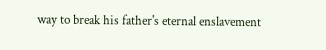way to break his father's eternal enslavement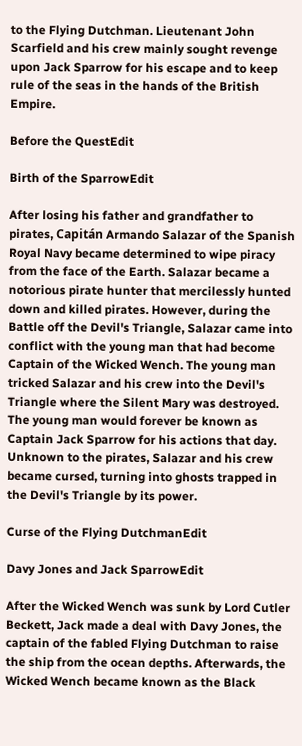to the Flying Dutchman. Lieutenant John Scarfield and his crew mainly sought revenge upon Jack Sparrow for his escape and to keep rule of the seas in the hands of the British Empire.

Before the QuestEdit

Birth of the SparrowEdit

After losing his father and grandfather to pirates, Capitán Armando Salazar of the Spanish Royal Navy became determined to wipe piracy from the face of the Earth. Salazar became a notorious pirate hunter that mercilessly hunted down and killed pirates. However, during the Battle off the Devil's Triangle, Salazar came into conflict with the young man that had become Captain of the Wicked Wench. The young man tricked Salazar and his crew into the Devil's Triangle where the Silent Mary was destroyed. The young man would forever be known as Captain Jack Sparrow for his actions that day. Unknown to the pirates, Salazar and his crew became cursed, turning into ghosts trapped in the Devil's Triangle by its power.

Curse of the Flying DutchmanEdit

Davy Jones and Jack SparrowEdit

After the Wicked Wench was sunk by Lord Cutler Beckett, Jack made a deal with Davy Jones, the captain of the fabled Flying Dutchman to raise the ship from the ocean depths. Afterwards, the Wicked Wench became known as the Black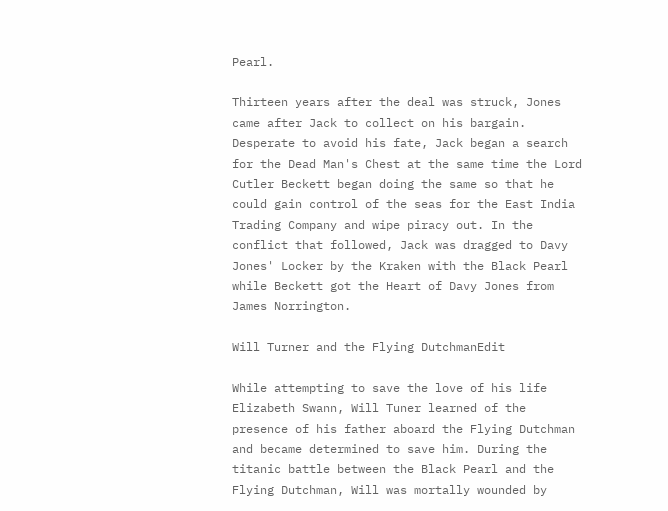Pearl.

Thirteen years after the deal was struck, Jones came after Jack to collect on his bargain. Desperate to avoid his fate, Jack began a search for the Dead Man's Chest at the same time the Lord Cutler Beckett began doing the same so that he could gain control of the seas for the East India Trading Company and wipe piracy out. In the conflict that followed, Jack was dragged to Davy Jones' Locker by the Kraken with the Black Pearl while Beckett got the Heart of Davy Jones from James Norrington.

Will Turner and the Flying DutchmanEdit

While attempting to save the love of his life Elizabeth Swann, Will Tuner learned of the presence of his father aboard the Flying Dutchman and became determined to save him. During the titanic battle between the Black Pearl and the Flying Dutchman, Will was mortally wounded by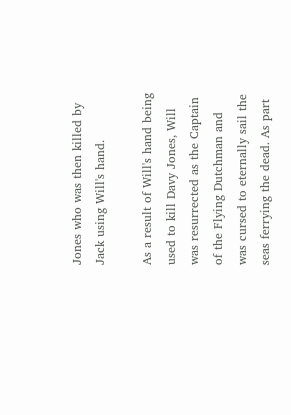Jones who was then killed by Jack using Will's hand.

As a result of Will's hand being used to kill Davy Jones, Will was resurrected as the Captain of the Flying Dutchman and was cursed to eternally sail the seas ferrying the dead. As part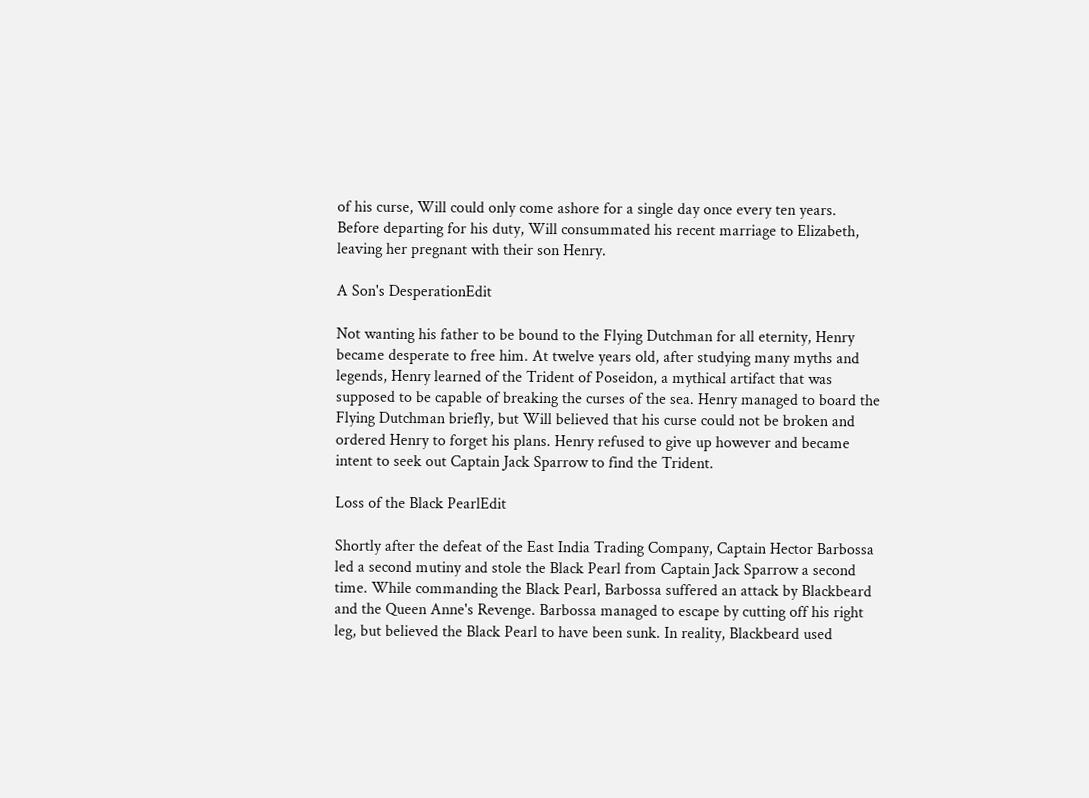of his curse, Will could only come ashore for a single day once every ten years. Before departing for his duty, Will consummated his recent marriage to Elizabeth, leaving her pregnant with their son Henry.

A Son's DesperationEdit

Not wanting his father to be bound to the Flying Dutchman for all eternity, Henry became desperate to free him. At twelve years old, after studying many myths and legends, Henry learned of the Trident of Poseidon, a mythical artifact that was supposed to be capable of breaking the curses of the sea. Henry managed to board the Flying Dutchman briefly, but Will believed that his curse could not be broken and ordered Henry to forget his plans. Henry refused to give up however and became intent to seek out Captain Jack Sparrow to find the Trident.

Loss of the Black PearlEdit

Shortly after the defeat of the East India Trading Company, Captain Hector Barbossa led a second mutiny and stole the Black Pearl from Captain Jack Sparrow a second time. While commanding the Black Pearl, Barbossa suffered an attack by Blackbeard and the Queen Anne's Revenge. Barbossa managed to escape by cutting off his right leg, but believed the Black Pearl to have been sunk. In reality, Blackbeard used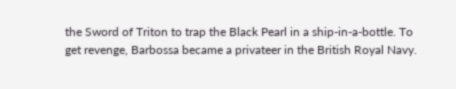the Sword of Triton to trap the Black Pearl in a ship-in-a-bottle. To get revenge, Barbossa became a privateer in the British Royal Navy.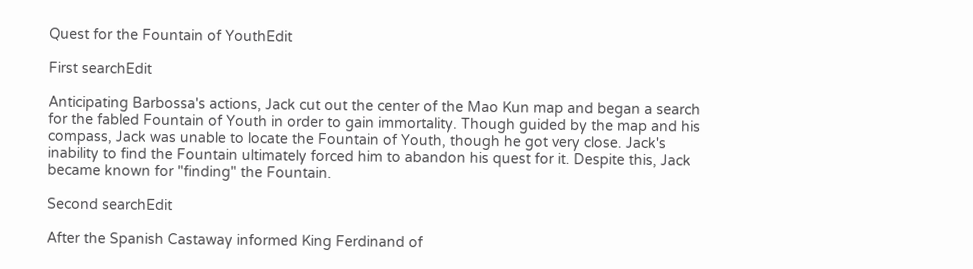Quest for the Fountain of YouthEdit

First searchEdit

Anticipating Barbossa's actions, Jack cut out the center of the Mao Kun map and began a search for the fabled Fountain of Youth in order to gain immortality. Though guided by the map and his compass, Jack was unable to locate the Fountain of Youth, though he got very close. Jack's inability to find the Fountain ultimately forced him to abandon his quest for it. Despite this, Jack became known for "finding" the Fountain.

Second searchEdit

After the Spanish Castaway informed King Ferdinand of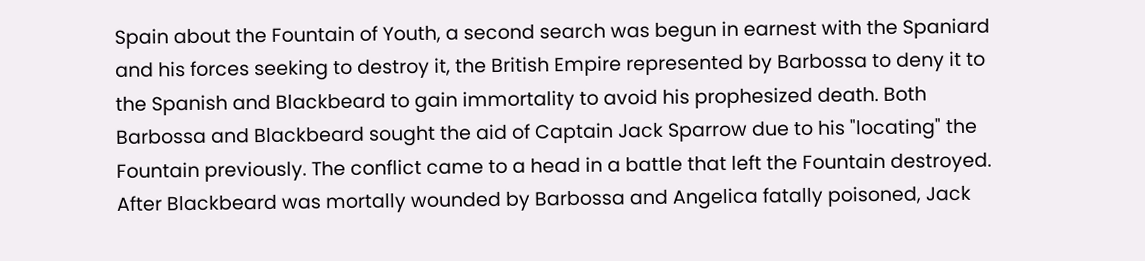Spain about the Fountain of Youth, a second search was begun in earnest with the Spaniard and his forces seeking to destroy it, the British Empire represented by Barbossa to deny it to the Spanish and Blackbeard to gain immortality to avoid his prophesized death. Both Barbossa and Blackbeard sought the aid of Captain Jack Sparrow due to his "locating" the Fountain previously. The conflict came to a head in a battle that left the Fountain destroyed. After Blackbeard was mortally wounded by Barbossa and Angelica fatally poisoned, Jack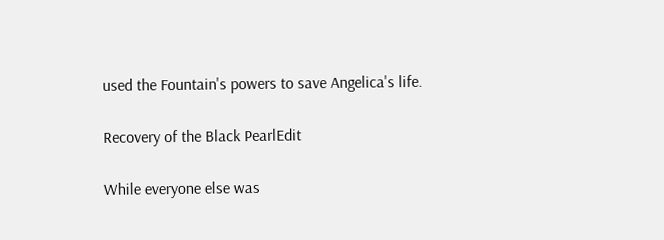used the Fountain's powers to save Angelica's life.

Recovery of the Black PearlEdit

While everyone else was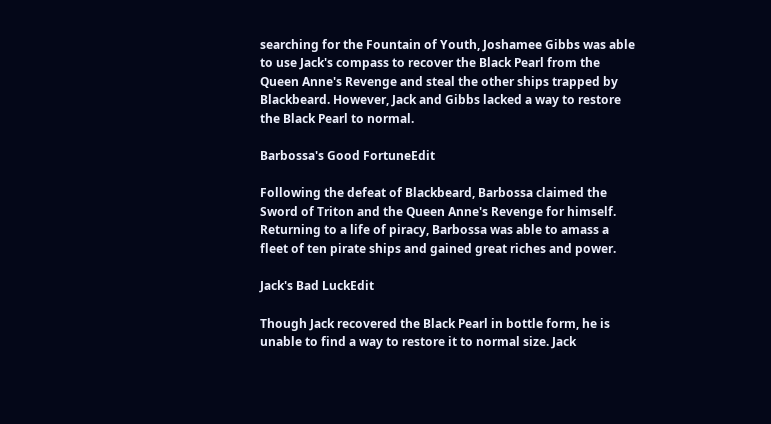searching for the Fountain of Youth, Joshamee Gibbs was able to use Jack's compass to recover the Black Pearl from the Queen Anne's Revenge and steal the other ships trapped by Blackbeard. However, Jack and Gibbs lacked a way to restore the Black Pearl to normal.

Barbossa's Good FortuneEdit

Following the defeat of Blackbeard, Barbossa claimed the Sword of Triton and the Queen Anne's Revenge for himself. Returning to a life of piracy, Barbossa was able to amass a fleet of ten pirate ships and gained great riches and power.

Jack's Bad LuckEdit

Though Jack recovered the Black Pearl in bottle form, he is unable to find a way to restore it to normal size. Jack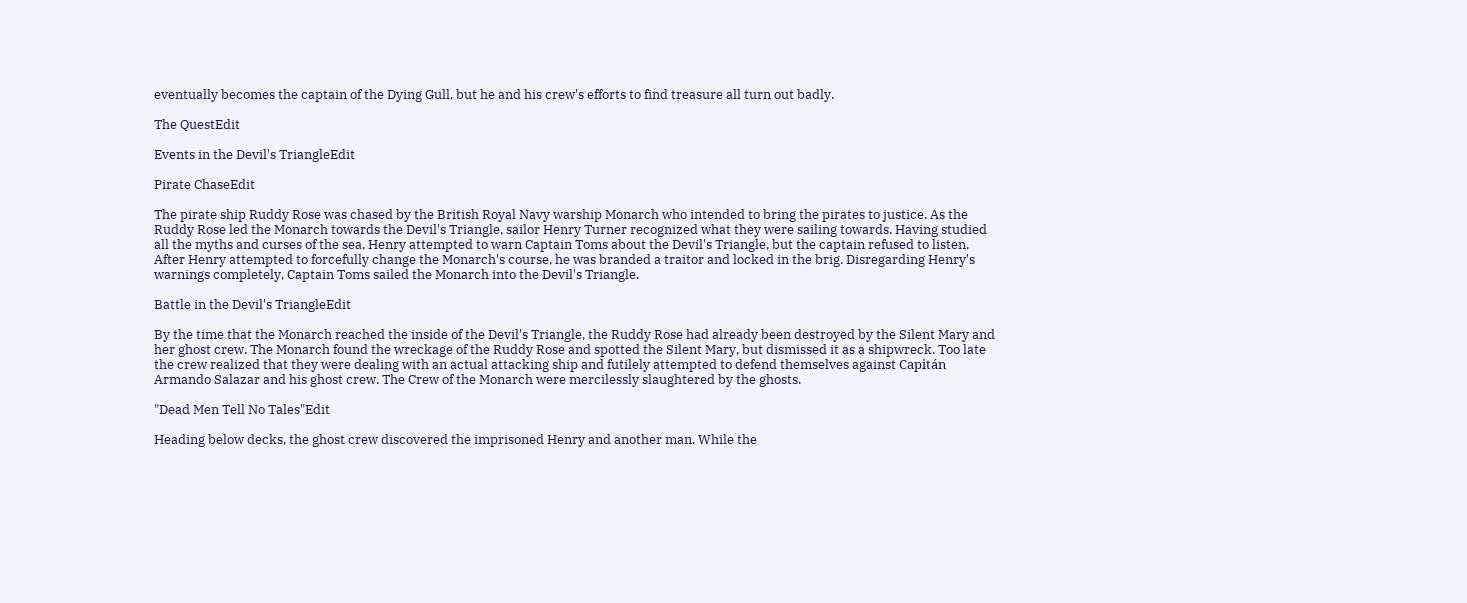eventually becomes the captain of the Dying Gull, but he and his crew's efforts to find treasure all turn out badly.

The QuestEdit

Events in the Devil's TriangleEdit

Pirate ChaseEdit

The pirate ship Ruddy Rose was chased by the British Royal Navy warship Monarch who intended to bring the pirates to justice. As the Ruddy Rose led the Monarch towards the Devil's Triangle, sailor Henry Turner recognized what they were sailing towards. Having studied all the myths and curses of the sea, Henry attempted to warn Captain Toms about the Devil's Triangle, but the captain refused to listen. After Henry attempted to forcefully change the Monarch's course, he was branded a traitor and locked in the brig. Disregarding Henry's warnings completely, Captain Toms sailed the Monarch into the Devil's Triangle.

Battle in the Devil's TriangleEdit

By the time that the Monarch reached the inside of the Devil's Triangle, the Ruddy Rose had already been destroyed by the Silent Mary and her ghost crew. The Monarch found the wreckage of the Ruddy Rose and spotted the Silent Mary, but dismissed it as a shipwreck. Too late the crew realized that they were dealing with an actual attacking ship and futilely attempted to defend themselves against Capitán Armando Salazar and his ghost crew. The Crew of the Monarch were mercilessly slaughtered by the ghosts.

"Dead Men Tell No Tales"Edit

Heading below decks, the ghost crew discovered the imprisoned Henry and another man. While the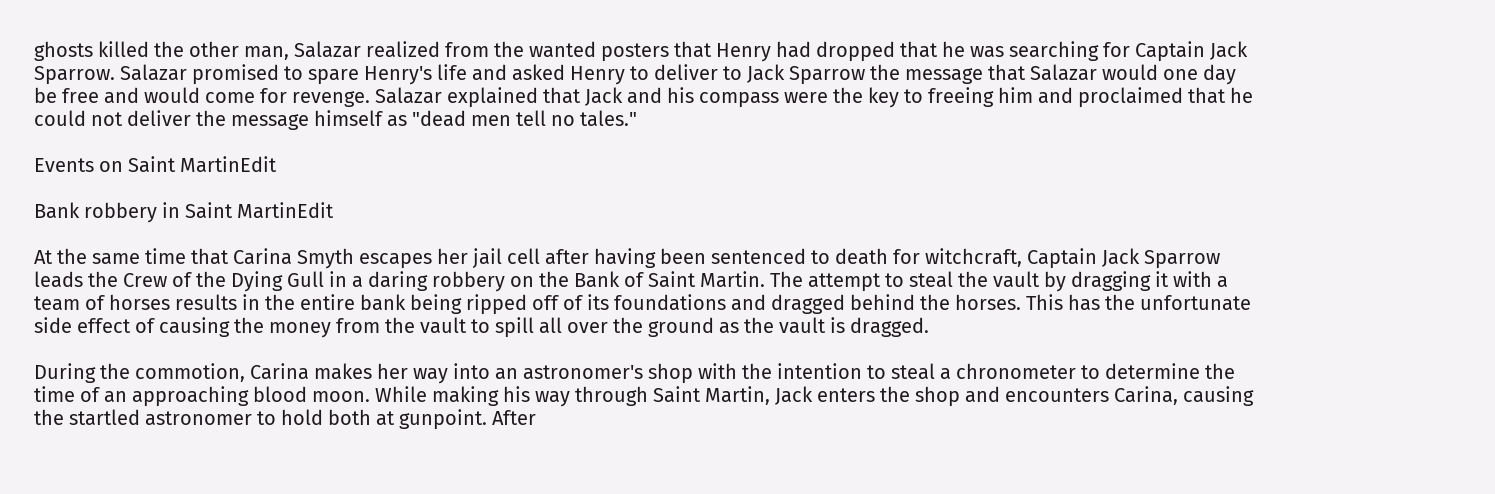ghosts killed the other man, Salazar realized from the wanted posters that Henry had dropped that he was searching for Captain Jack Sparrow. Salazar promised to spare Henry's life and asked Henry to deliver to Jack Sparrow the message that Salazar would one day be free and would come for revenge. Salazar explained that Jack and his compass were the key to freeing him and proclaimed that he could not deliver the message himself as "dead men tell no tales."

Events on Saint MartinEdit

Bank robbery in Saint MartinEdit

At the same time that Carina Smyth escapes her jail cell after having been sentenced to death for witchcraft, Captain Jack Sparrow leads the Crew of the Dying Gull in a daring robbery on the Bank of Saint Martin. The attempt to steal the vault by dragging it with a team of horses results in the entire bank being ripped off of its foundations and dragged behind the horses. This has the unfortunate side effect of causing the money from the vault to spill all over the ground as the vault is dragged.

During the commotion, Carina makes her way into an astronomer's shop with the intention to steal a chronometer to determine the time of an approaching blood moon. While making his way through Saint Martin, Jack enters the shop and encounters Carina, causing the startled astronomer to hold both at gunpoint. After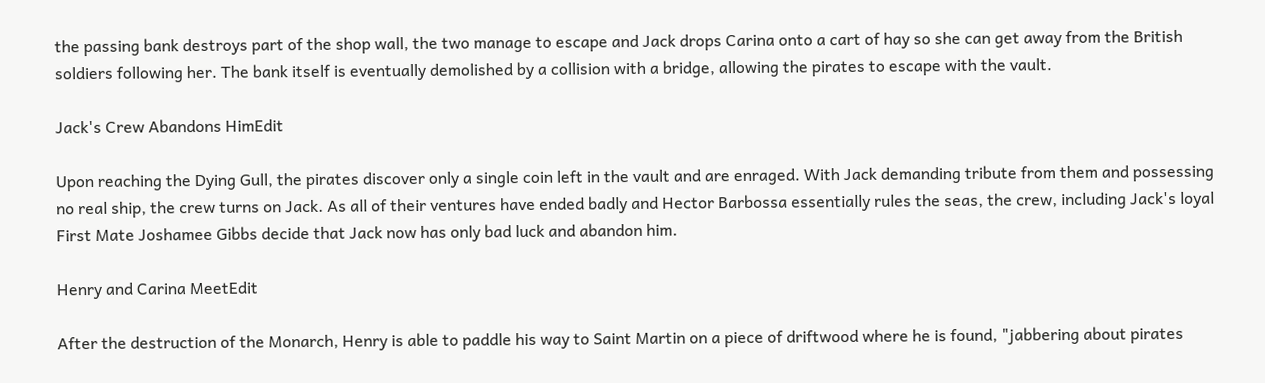the passing bank destroys part of the shop wall, the two manage to escape and Jack drops Carina onto a cart of hay so she can get away from the British soldiers following her. The bank itself is eventually demolished by a collision with a bridge, allowing the pirates to escape with the vault.

Jack's Crew Abandons HimEdit

Upon reaching the Dying Gull, the pirates discover only a single coin left in the vault and are enraged. With Jack demanding tribute from them and possessing no real ship, the crew turns on Jack. As all of their ventures have ended badly and Hector Barbossa essentially rules the seas, the crew, including Jack's loyal First Mate Joshamee Gibbs decide that Jack now has only bad luck and abandon him.

Henry and Carina MeetEdit

After the destruction of the Monarch, Henry is able to paddle his way to Saint Martin on a piece of driftwood where he is found, "jabbering about pirates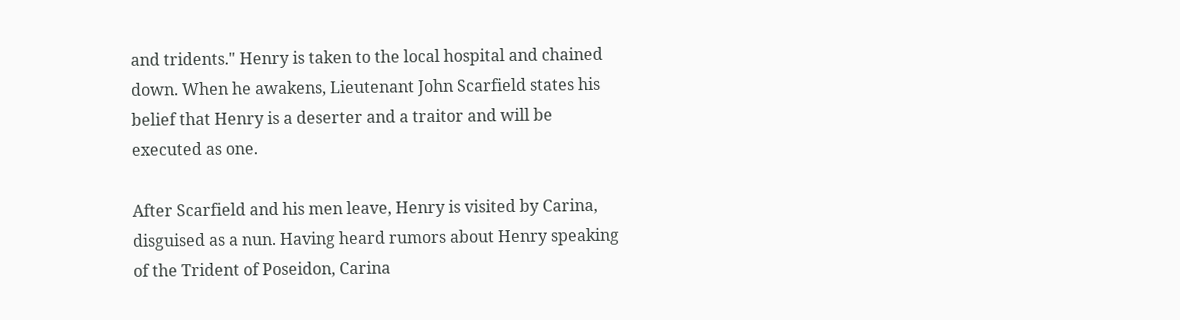and tridents." Henry is taken to the local hospital and chained down. When he awakens, Lieutenant John Scarfield states his belief that Henry is a deserter and a traitor and will be executed as one.

After Scarfield and his men leave, Henry is visited by Carina, disguised as a nun. Having heard rumors about Henry speaking of the Trident of Poseidon, Carina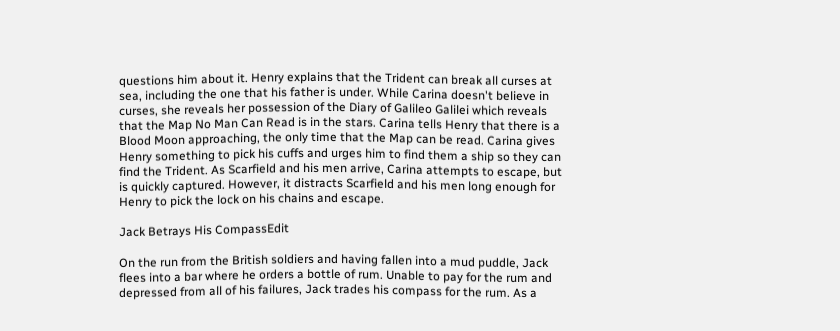questions him about it. Henry explains that the Trident can break all curses at sea, including the one that his father is under. While Carina doesn't believe in curses, she reveals her possession of the Diary of Galileo Galilei which reveals that the Map No Man Can Read is in the stars. Carina tells Henry that there is a Blood Moon approaching, the only time that the Map can be read. Carina gives Henry something to pick his cuffs and urges him to find them a ship so they can find the Trident. As Scarfield and his men arrive, Carina attempts to escape, but is quickly captured. However, it distracts Scarfield and his men long enough for Henry to pick the lock on his chains and escape.

Jack Betrays His CompassEdit

On the run from the British soldiers and having fallen into a mud puddle, Jack flees into a bar where he orders a bottle of rum. Unable to pay for the rum and depressed from all of his failures, Jack trades his compass for the rum. As a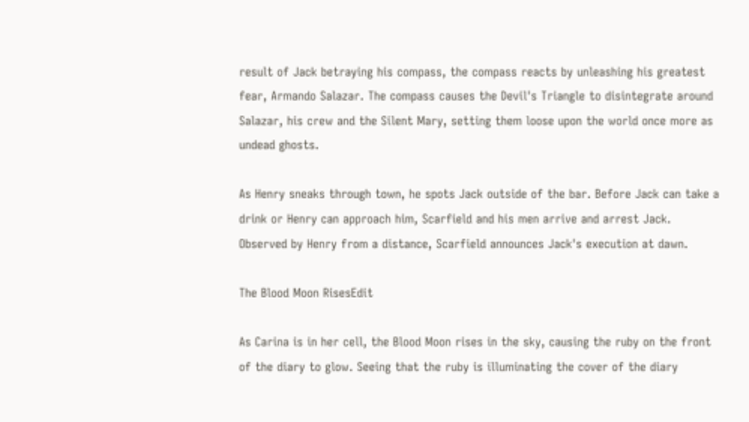result of Jack betraying his compass, the compass reacts by unleashing his greatest fear, Armando Salazar. The compass causes the Devil's Triangle to disintegrate around Salazar, his crew and the Silent Mary, setting them loose upon the world once more as undead ghosts.

As Henry sneaks through town, he spots Jack outside of the bar. Before Jack can take a drink or Henry can approach him, Scarfield and his men arrive and arrest Jack. Observed by Henry from a distance, Scarfield announces Jack's execution at dawn.

The Blood Moon RisesEdit

As Carina is in her cell, the Blood Moon rises in the sky, causing the ruby on the front of the diary to glow. Seeing that the ruby is illuminating the cover of the diary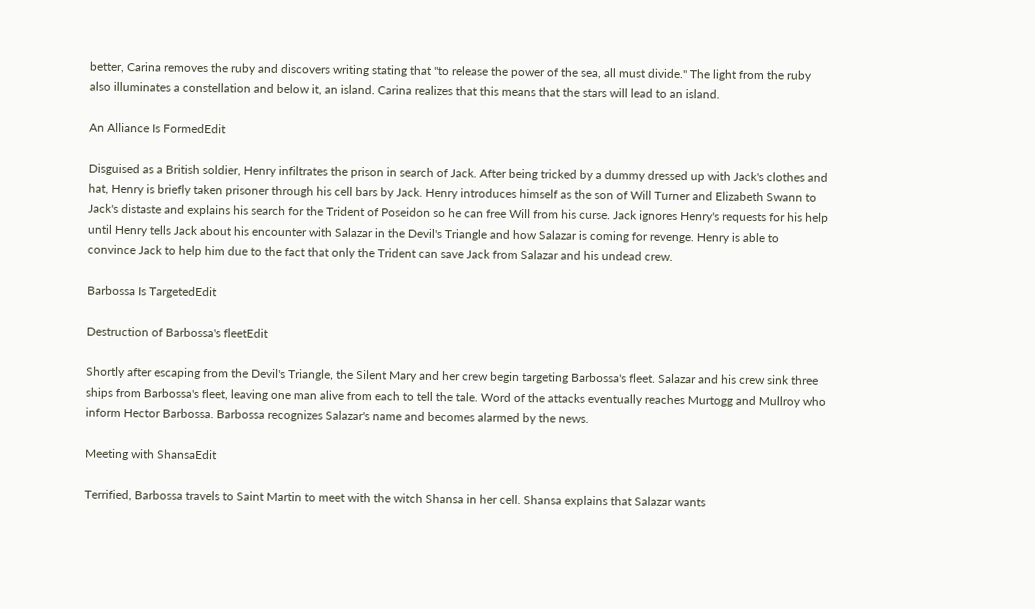better, Carina removes the ruby and discovers writing stating that "to release the power of the sea, all must divide." The light from the ruby also illuminates a constellation and below it, an island. Carina realizes that this means that the stars will lead to an island.

An Alliance Is FormedEdit

Disguised as a British soldier, Henry infiltrates the prison in search of Jack. After being tricked by a dummy dressed up with Jack's clothes and hat, Henry is briefly taken prisoner through his cell bars by Jack. Henry introduces himself as the son of Will Turner and Elizabeth Swann to Jack's distaste and explains his search for the Trident of Poseidon so he can free Will from his curse. Jack ignores Henry's requests for his help until Henry tells Jack about his encounter with Salazar in the Devil's Triangle and how Salazar is coming for revenge. Henry is able to convince Jack to help him due to the fact that only the Trident can save Jack from Salazar and his undead crew.

Barbossa Is TargetedEdit

Destruction of Barbossa's fleetEdit

Shortly after escaping from the Devil's Triangle, the Silent Mary and her crew begin targeting Barbossa's fleet. Salazar and his crew sink three ships from Barbossa's fleet, leaving one man alive from each to tell the tale. Word of the attacks eventually reaches Murtogg and Mullroy who inform Hector Barbossa. Barbossa recognizes Salazar's name and becomes alarmed by the news.

Meeting with ShansaEdit

Terrified, Barbossa travels to Saint Martin to meet with the witch Shansa in her cell. Shansa explains that Salazar wants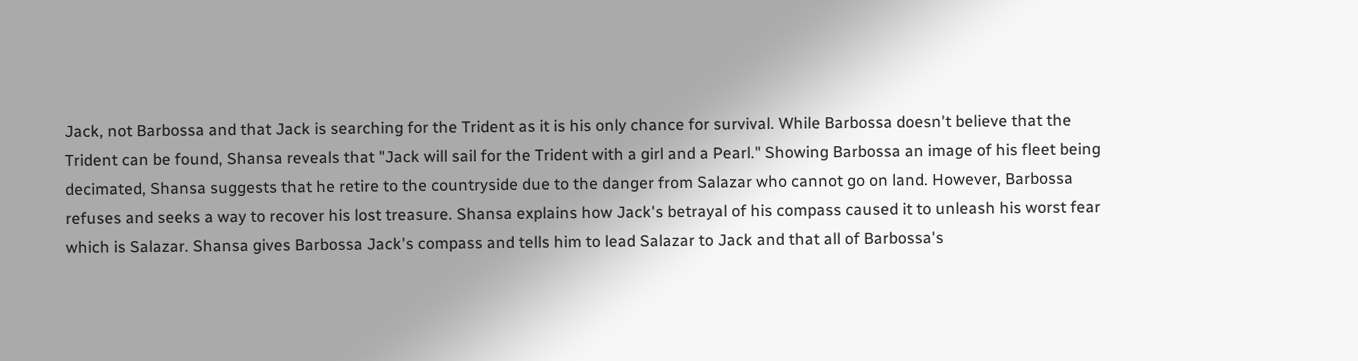Jack, not Barbossa and that Jack is searching for the Trident as it is his only chance for survival. While Barbossa doesn't believe that the Trident can be found, Shansa reveals that "Jack will sail for the Trident with a girl and a Pearl." Showing Barbossa an image of his fleet being decimated, Shansa suggests that he retire to the countryside due to the danger from Salazar who cannot go on land. However, Barbossa refuses and seeks a way to recover his lost treasure. Shansa explains how Jack's betrayal of his compass caused it to unleash his worst fear which is Salazar. Shansa gives Barbossa Jack's compass and tells him to lead Salazar to Jack and that all of Barbossa's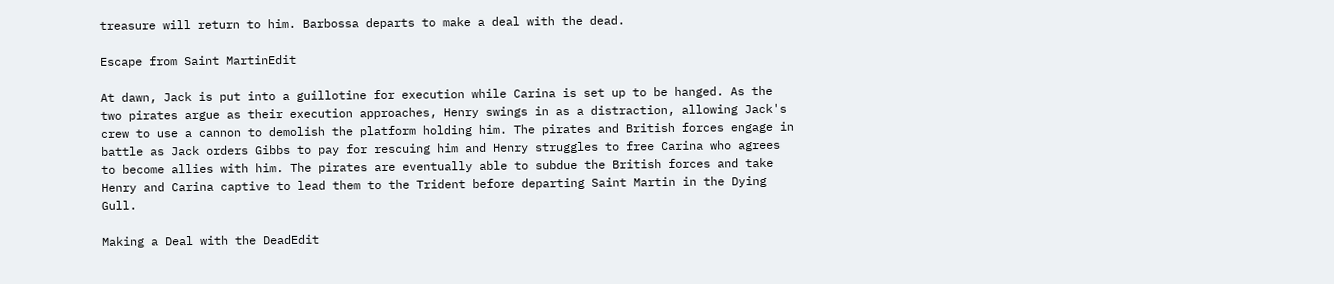treasure will return to him. Barbossa departs to make a deal with the dead.

Escape from Saint MartinEdit

At dawn, Jack is put into a guillotine for execution while Carina is set up to be hanged. As the two pirates argue as their execution approaches, Henry swings in as a distraction, allowing Jack's crew to use a cannon to demolish the platform holding him. The pirates and British forces engage in battle as Jack orders Gibbs to pay for rescuing him and Henry struggles to free Carina who agrees to become allies with him. The pirates are eventually able to subdue the British forces and take Henry and Carina captive to lead them to the Trident before departing Saint Martin in the Dying Gull.

Making a Deal with the DeadEdit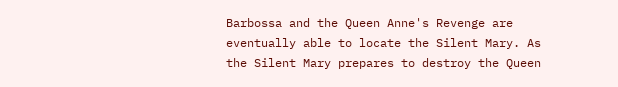Barbossa and the Queen Anne's Revenge are eventually able to locate the Silent Mary. As the Silent Mary prepares to destroy the Queen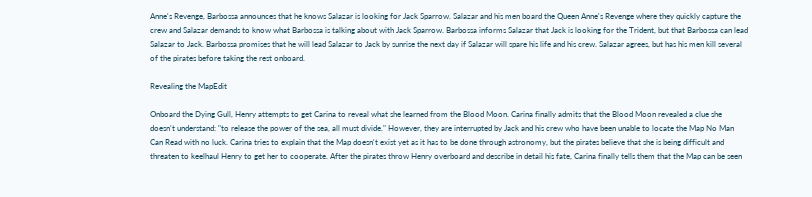Anne's Revenge, Barbossa announces that he knows Salazar is looking for Jack Sparrow. Salazar and his men board the Queen Anne's Revenge where they quickly capture the crew and Salazar demands to know what Barbossa is talking about with Jack Sparrow. Barbossa informs Salazar that Jack is looking for the Trident, but that Barbossa can lead Salazar to Jack. Barbossa promises that he will lead Salazar to Jack by sunrise the next day if Salazar will spare his life and his crew. Salazar agrees, but has his men kill several of the pirates before taking the rest onboard.

Revealing the MapEdit

Onboard the Dying Gull, Henry attempts to get Carina to reveal what she learned from the Blood Moon. Carina finally admits that the Blood Moon revealed a clue she doesn't understand: "to release the power of the sea, all must divide." However, they are interrupted by Jack and his crew who have been unable to locate the Map No Man Can Read with no luck. Carina tries to explain that the Map doesn't exist yet as it has to be done through astronomy, but the pirates believe that she is being difficult and threaten to keelhaul Henry to get her to cooperate. After the pirates throw Henry overboard and describe in detail his fate, Carina finally tells them that the Map can be seen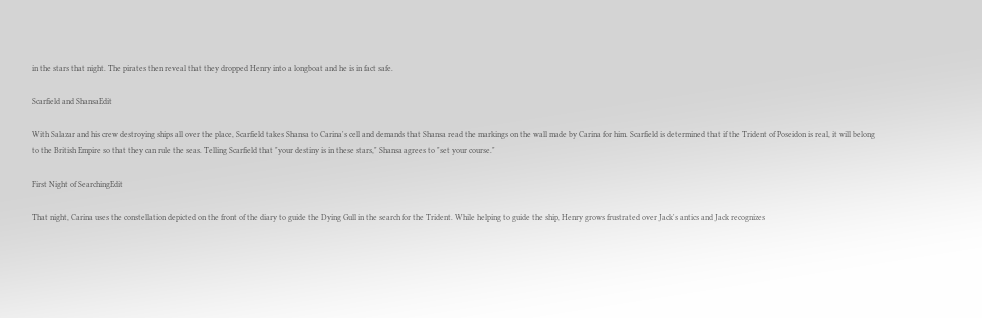in the stars that night. The pirates then reveal that they dropped Henry into a longboat and he is in fact safe.

Scarfield and ShansaEdit

With Salazar and his crew destroying ships all over the place, Scarfield takes Shansa to Carina's cell and demands that Shansa read the markings on the wall made by Carina for him. Scarfield is determined that if the Trident of Poseidon is real, it will belong to the British Empire so that they can rule the seas. Telling Scarfield that "your destiny is in these stars," Shansa agrees to "set your course."

First Night of SearchingEdit

That night, Carina uses the constellation depicted on the front of the diary to guide the Dying Gull in the search for the Trident. While helping to guide the ship, Henry grows frustrated over Jack's antics and Jack recognizes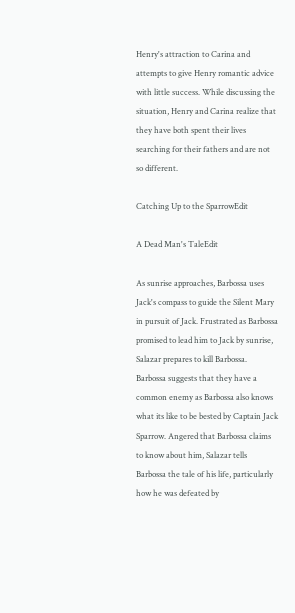Henry's attraction to Carina and attempts to give Henry romantic advice with little success. While discussing the situation, Henry and Carina realize that they have both spent their lives searching for their fathers and are not so different.

Catching Up to the SparrowEdit

A Dead Man's TaleEdit

As sunrise approaches, Barbossa uses Jack's compass to guide the Silent Mary in pursuit of Jack. Frustrated as Barbossa promised to lead him to Jack by sunrise, Salazar prepares to kill Barbossa. Barbossa suggests that they have a common enemy as Barbossa also knows what its like to be bested by Captain Jack Sparrow. Angered that Barbossa claims to know about him, Salazar tells Barbossa the tale of his life, particularly how he was defeated by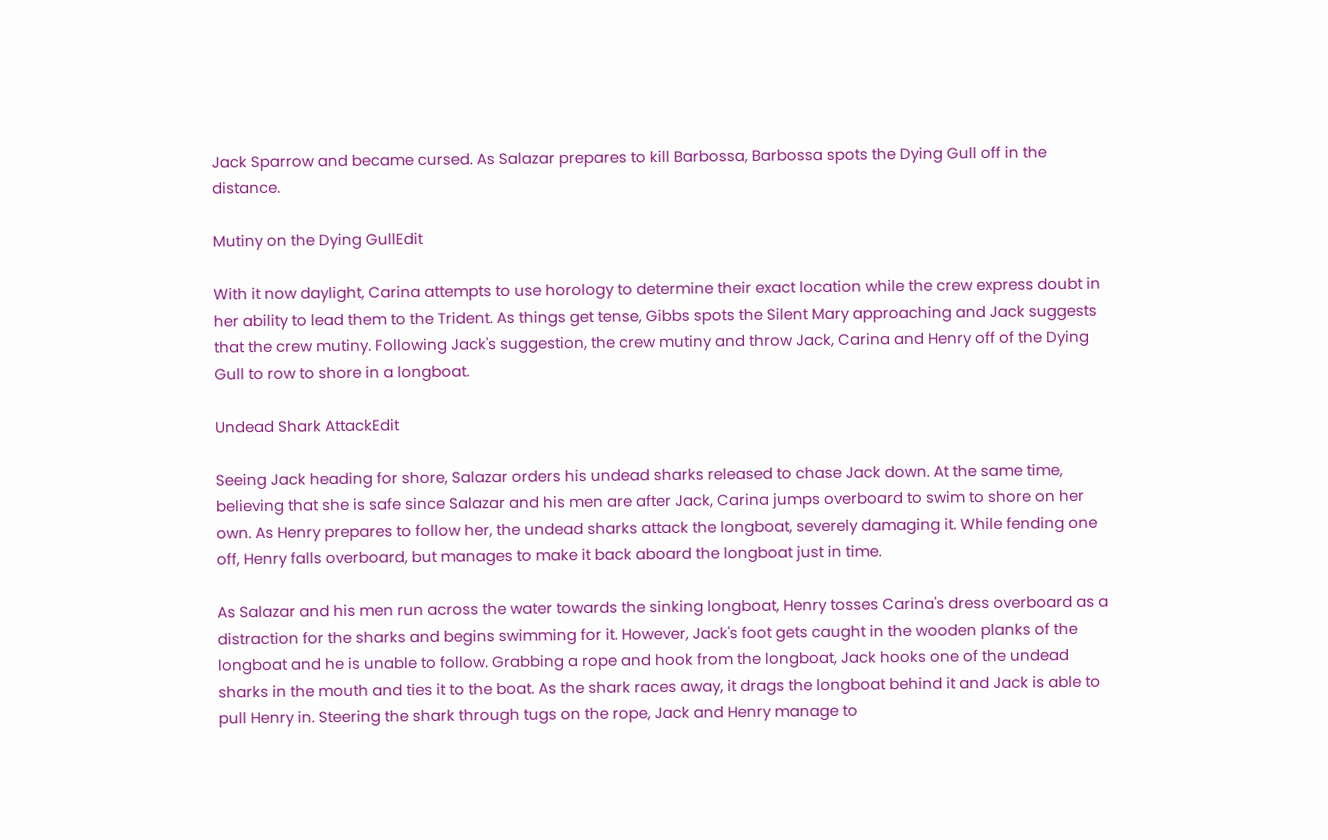Jack Sparrow and became cursed. As Salazar prepares to kill Barbossa, Barbossa spots the Dying Gull off in the distance.

Mutiny on the Dying GullEdit

With it now daylight, Carina attempts to use horology to determine their exact location while the crew express doubt in her ability to lead them to the Trident. As things get tense, Gibbs spots the Silent Mary approaching and Jack suggests that the crew mutiny. Following Jack's suggestion, the crew mutiny and throw Jack, Carina and Henry off of the Dying Gull to row to shore in a longboat.

Undead Shark AttackEdit

Seeing Jack heading for shore, Salazar orders his undead sharks released to chase Jack down. At the same time, believing that she is safe since Salazar and his men are after Jack, Carina jumps overboard to swim to shore on her own. As Henry prepares to follow her, the undead sharks attack the longboat, severely damaging it. While fending one off, Henry falls overboard, but manages to make it back aboard the longboat just in time.

As Salazar and his men run across the water towards the sinking longboat, Henry tosses Carina's dress overboard as a distraction for the sharks and begins swimming for it. However, Jack's foot gets caught in the wooden planks of the longboat and he is unable to follow. Grabbing a rope and hook from the longboat, Jack hooks one of the undead sharks in the mouth and ties it to the boat. As the shark races away, it drags the longboat behind it and Jack is able to pull Henry in. Steering the shark through tugs on the rope, Jack and Henry manage to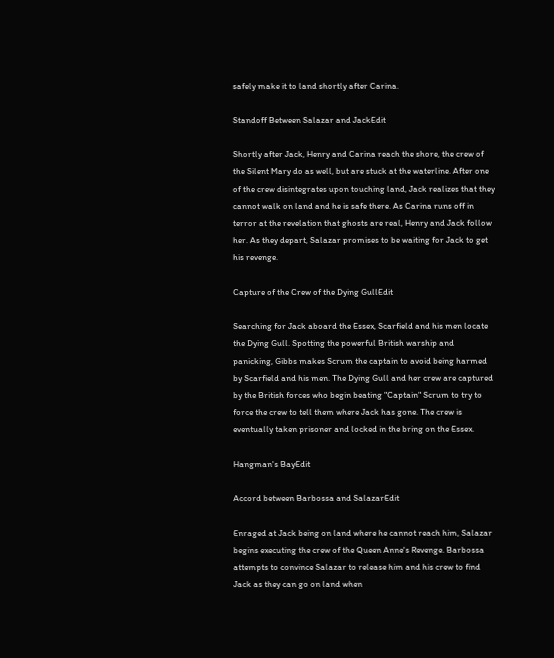safely make it to land shortly after Carina.

Standoff Between Salazar and JackEdit

Shortly after Jack, Henry and Carina reach the shore, the crew of the Silent Mary do as well, but are stuck at the waterline. After one of the crew disintegrates upon touching land, Jack realizes that they cannot walk on land and he is safe there. As Carina runs off in terror at the revelation that ghosts are real, Henry and Jack follow her. As they depart, Salazar promises to be waiting for Jack to get his revenge.

Capture of the Crew of the Dying GullEdit

Searching for Jack aboard the Essex, Scarfield and his men locate the Dying Gull. Spotting the powerful British warship and panicking, Gibbs makes Scrum the captain to avoid being harmed by Scarfield and his men. The Dying Gull and her crew are captured by the British forces who begin beating "Captain" Scrum to try to force the crew to tell them where Jack has gone. The crew is eventually taken prisoner and locked in the bring on the Essex.

Hangman's BayEdit

Accord between Barbossa and SalazarEdit

Enraged at Jack being on land where he cannot reach him, Salazar begins executing the crew of the Queen Anne's Revenge. Barbossa attempts to convince Salazar to release him and his crew to find Jack as they can go on land when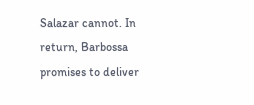Salazar cannot. In return, Barbossa promises to deliver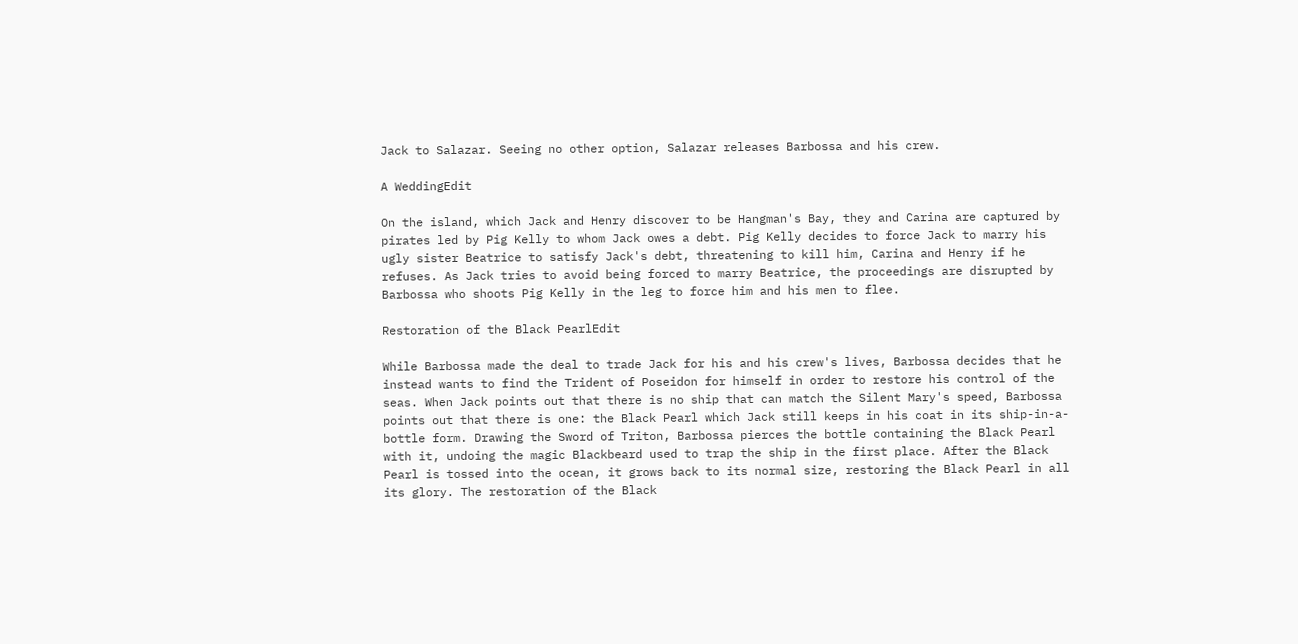Jack to Salazar. Seeing no other option, Salazar releases Barbossa and his crew.

A WeddingEdit

On the island, which Jack and Henry discover to be Hangman's Bay, they and Carina are captured by pirates led by Pig Kelly to whom Jack owes a debt. Pig Kelly decides to force Jack to marry his ugly sister Beatrice to satisfy Jack's debt, threatening to kill him, Carina and Henry if he refuses. As Jack tries to avoid being forced to marry Beatrice, the proceedings are disrupted by Barbossa who shoots Pig Kelly in the leg to force him and his men to flee.

Restoration of the Black PearlEdit

While Barbossa made the deal to trade Jack for his and his crew's lives, Barbossa decides that he instead wants to find the Trident of Poseidon for himself in order to restore his control of the seas. When Jack points out that there is no ship that can match the Silent Mary's speed, Barbossa points out that there is one: the Black Pearl which Jack still keeps in his coat in its ship-in-a-bottle form. Drawing the Sword of Triton, Barbossa pierces the bottle containing the Black Pearl with it, undoing the magic Blackbeard used to trap the ship in the first place. After the Black Pearl is tossed into the ocean, it grows back to its normal size, restoring the Black Pearl in all its glory. The restoration of the Black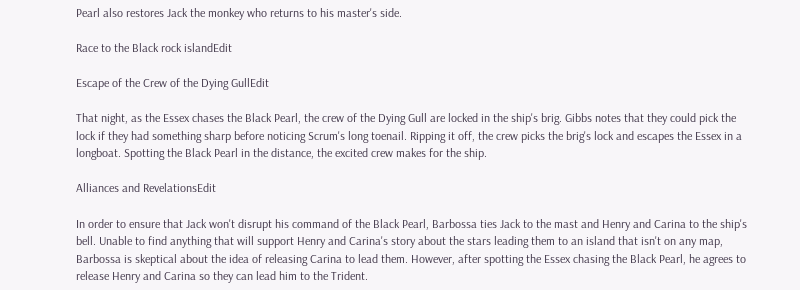Pearl also restores Jack the monkey who returns to his master's side.

Race to the Black rock islandEdit

Escape of the Crew of the Dying GullEdit

That night, as the Essex chases the Black Pearl, the crew of the Dying Gull are locked in the ship's brig. Gibbs notes that they could pick the lock if they had something sharp before noticing Scrum's long toenail. Ripping it off, the crew picks the brig's lock and escapes the Essex in a longboat. Spotting the Black Pearl in the distance, the excited crew makes for the ship.

Alliances and RevelationsEdit

In order to ensure that Jack won't disrupt his command of the Black Pearl, Barbossa ties Jack to the mast and Henry and Carina to the ship's bell. Unable to find anything that will support Henry and Carina's story about the stars leading them to an island that isn't on any map, Barbossa is skeptical about the idea of releasing Carina to lead them. However, after spotting the Essex chasing the Black Pearl, he agrees to release Henry and Carina so they can lead him to the Trident.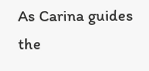As Carina guides the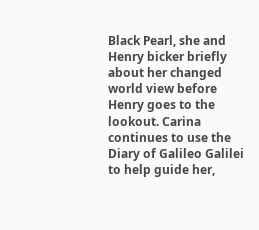Black Pearl, she and Henry bicker briefly about her changed world view before Henry goes to the lookout. Carina continues to use the Diary of Galileo Galilei to help guide her,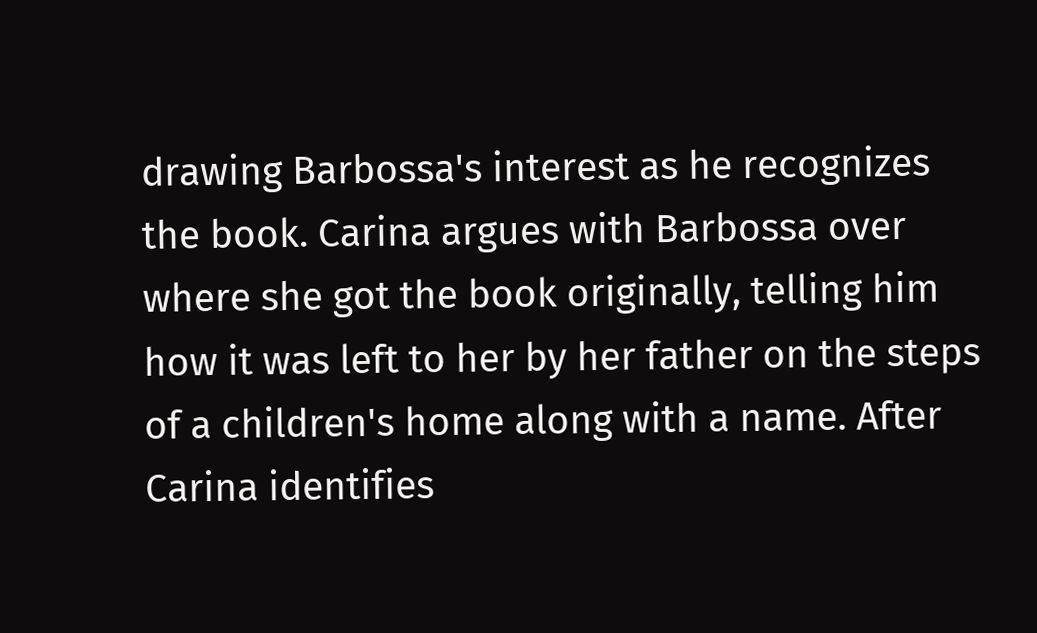drawing Barbossa's interest as he recognizes the book. Carina argues with Barbossa over where she got the book originally, telling him how it was left to her by her father on the steps of a children's home along with a name. After Carina identifies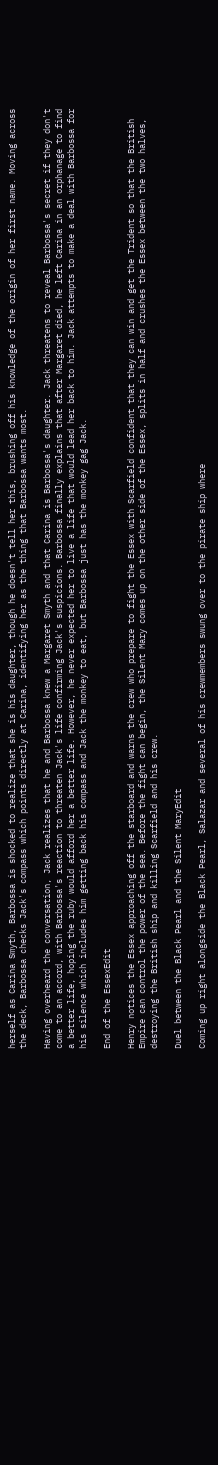herself as Carina Smyth, Barbossa is shocked to realize that she is his daughter, though he doesn't tell her this, brushing off his knowledge of the origin of her first name. Moving across the deck, Barbossa checks Jack's compass which points directly at Carina, identifying her as the thing that Barbossa wants most.

Having overheard the conversation, Jack realizes that he and Barbossa knew a Margaret Smyth and that Carina is Barbossa's daughter. Jack threatens to reveal Barbossa's secret if they don't come to an accord, with Barbossa's reaction to threaten Jack's life confirming Jack's suspicions. Barbossa finally explains that after Margaret died, he left Carina in an orphanage to find a better life, hoping the ruby would afford her a better life. However, he never expected her to live a life that would lead her back to him. Jack attempts to make a deal with Barbossa for his silence which includes him getting back his compass and Jack the monkey to eat, but Barbossa just has the monkey gag Jack.

End of the EssexEdit

Henry notices the Essex approaching off the starboard and warns the crew who prepare to fight the Essex with Scarfield confident that they can win and get the Trident so that the British Empire can control the power of the sea. Before the fight can begin, the Silent Mary comes up on the other side of the Essex, splits in half and crushes the Essex between the two halves, destroying the British ship and killing Scarfield and his crew.

Duel between the Black Pearl and the Silent MaryEdit

Coming up right alongside the Black Pearl, Salazar and several of his crewmembers swung over to the pirate ship where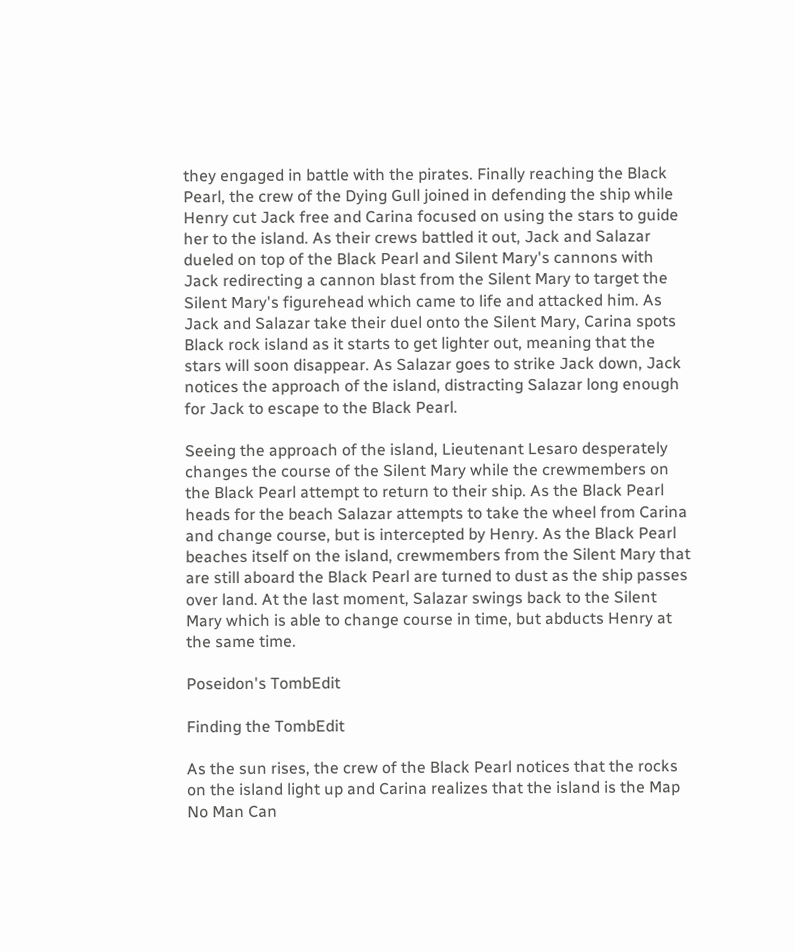they engaged in battle with the pirates. Finally reaching the Black Pearl, the crew of the Dying Gull joined in defending the ship while Henry cut Jack free and Carina focused on using the stars to guide her to the island. As their crews battled it out, Jack and Salazar dueled on top of the Black Pearl and Silent Mary's cannons with Jack redirecting a cannon blast from the Silent Mary to target the Silent Mary's figurehead which came to life and attacked him. As Jack and Salazar take their duel onto the Silent Mary, Carina spots Black rock island as it starts to get lighter out, meaning that the stars will soon disappear. As Salazar goes to strike Jack down, Jack notices the approach of the island, distracting Salazar long enough for Jack to escape to the Black Pearl.

Seeing the approach of the island, Lieutenant Lesaro desperately changes the course of the Silent Mary while the crewmembers on the Black Pearl attempt to return to their ship. As the Black Pearl heads for the beach Salazar attempts to take the wheel from Carina and change course, but is intercepted by Henry. As the Black Pearl beaches itself on the island, crewmembers from the Silent Mary that are still aboard the Black Pearl are turned to dust as the ship passes over land. At the last moment, Salazar swings back to the Silent Mary which is able to change course in time, but abducts Henry at the same time.

Poseidon's TombEdit

Finding the TombEdit

As the sun rises, the crew of the Black Pearl notices that the rocks on the island light up and Carina realizes that the island is the Map No Man Can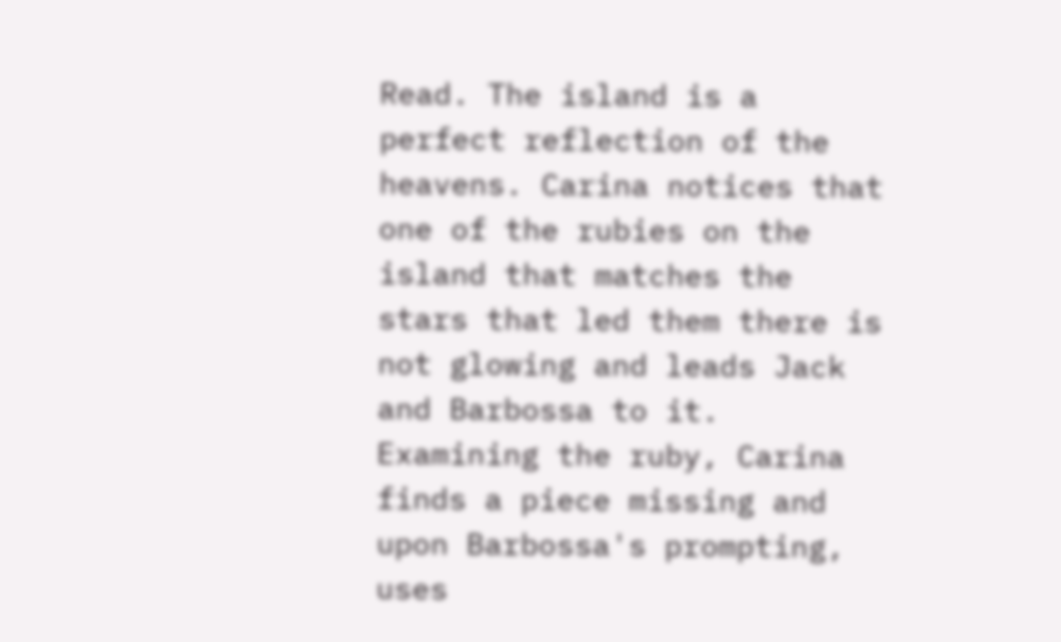Read. The island is a perfect reflection of the heavens. Carina notices that one of the rubies on the island that matches the stars that led them there is not glowing and leads Jack and Barbossa to it. Examining the ruby, Carina finds a piece missing and upon Barbossa's prompting, uses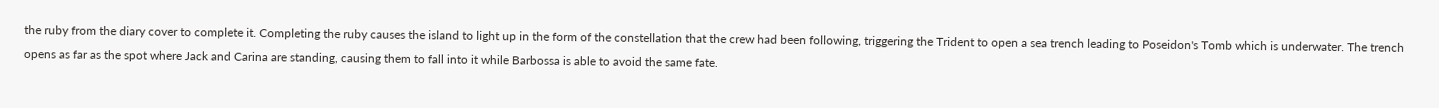the ruby from the diary cover to complete it. Completing the ruby causes the island to light up in the form of the constellation that the crew had been following, triggering the Trident to open a sea trench leading to Poseidon's Tomb which is underwater. The trench opens as far as the spot where Jack and Carina are standing, causing them to fall into it while Barbossa is able to avoid the same fate.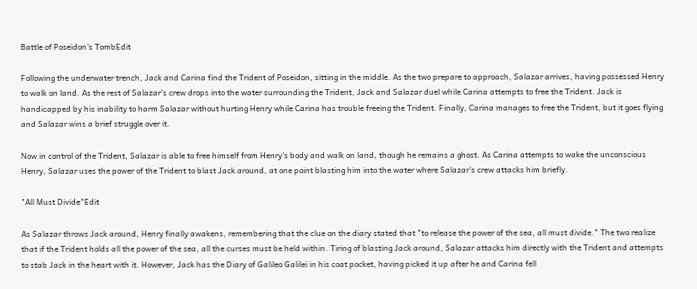Battle of Poseidon's TombEdit

Following the underwater trench, Jack and Carina find the Trident of Poseidon, sitting in the middle. As the two prepare to approach, Salazar arrives, having possessed Henry to walk on land. As the rest of Salazar's crew drops into the water surrounding the Trident, Jack and Salazar duel while Carina attempts to free the Trident. Jack is handicapped by his inability to harm Salazar without hurting Henry while Carina has trouble freeing the Trident. Finally, Carina manages to free the Trident, but it goes flying and Salazar wins a brief struggle over it.

Now in control of the Trident, Salazar is able to free himself from Henry's body and walk on land, though he remains a ghost. As Carina attempts to wake the unconscious Henry, Salazar uses the power of the Trident to blast Jack around, at one point blasting him into the water where Salazar's crew attacks him briefly.

"All Must Divide"Edit

As Salazar throws Jack around, Henry finally awakens, remembering that the clue on the diary stated that "to release the power of the sea, all must divide." The two realize that if the Trident holds all the power of the sea, all the curses must be held within. Tiring of blasting Jack around, Salazar attacks him directly with the Trident and attempts to stab Jack in the heart with it. However, Jack has the Diary of Galileo Galilei in his coat pocket, having picked it up after he and Carina fell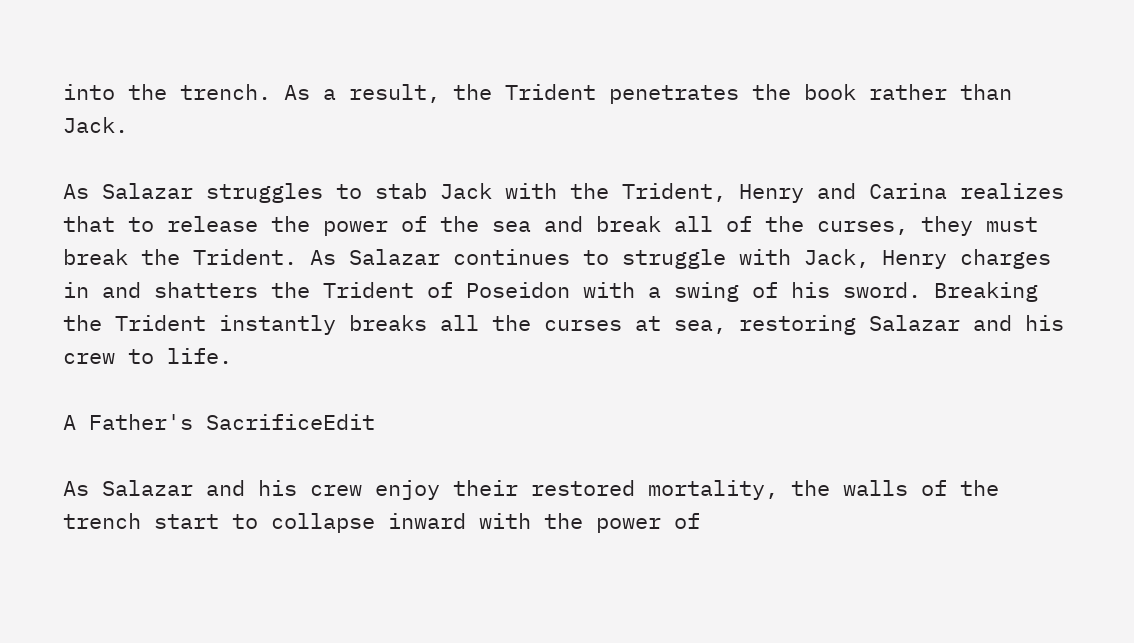into the trench. As a result, the Trident penetrates the book rather than Jack.

As Salazar struggles to stab Jack with the Trident, Henry and Carina realizes that to release the power of the sea and break all of the curses, they must break the Trident. As Salazar continues to struggle with Jack, Henry charges in and shatters the Trident of Poseidon with a swing of his sword. Breaking the Trident instantly breaks all the curses at sea, restoring Salazar and his crew to life.

A Father's SacrificeEdit

As Salazar and his crew enjoy their restored mortality, the walls of the trench start to collapse inward with the power of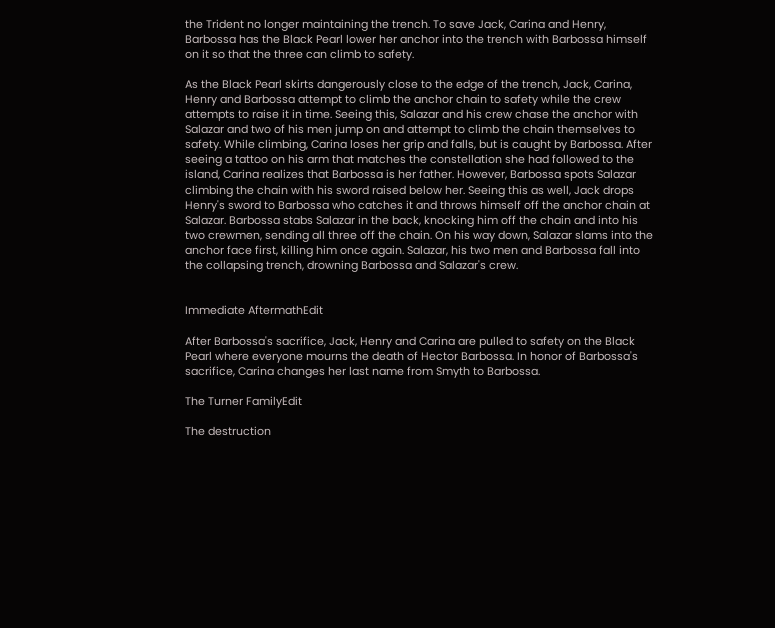the Trident no longer maintaining the trench. To save Jack, Carina and Henry, Barbossa has the Black Pearl lower her anchor into the trench with Barbossa himself on it so that the three can climb to safety.

As the Black Pearl skirts dangerously close to the edge of the trench, Jack, Carina, Henry and Barbossa attempt to climb the anchor chain to safety while the crew attempts to raise it in time. Seeing this, Salazar and his crew chase the anchor with Salazar and two of his men jump on and attempt to climb the chain themselves to safety. While climbing, Carina loses her grip and falls, but is caught by Barbossa. After seeing a tattoo on his arm that matches the constellation she had followed to the island, Carina realizes that Barbossa is her father. However, Barbossa spots Salazar climbing the chain with his sword raised below her. Seeing this as well, Jack drops Henry's sword to Barbossa who catches it and throws himself off the anchor chain at Salazar. Barbossa stabs Salazar in the back, knocking him off the chain and into his two crewmen, sending all three off the chain. On his way down, Salazar slams into the anchor face first, killing him once again. Salazar, his two men and Barbossa fall into the collapsing trench, drowning Barbossa and Salazar's crew.


Immediate AftermathEdit

After Barbossa's sacrifice, Jack, Henry and Carina are pulled to safety on the Black Pearl where everyone mourns the death of Hector Barbossa. In honor of Barbossa's sacrifice, Carina changes her last name from Smyth to Barbossa.

The Turner FamilyEdit

The destruction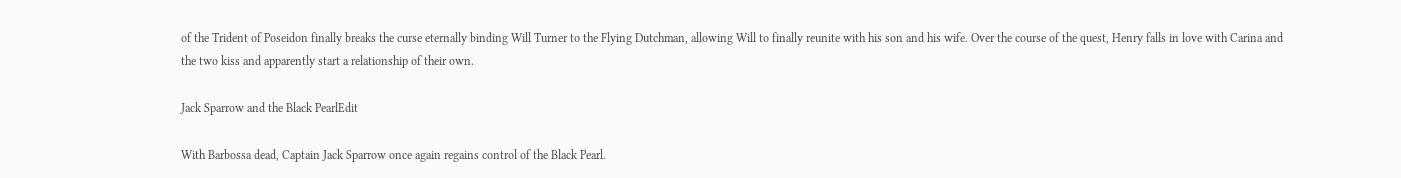of the Trident of Poseidon finally breaks the curse eternally binding Will Turner to the Flying Dutchman, allowing Will to finally reunite with his son and his wife. Over the course of the quest, Henry falls in love with Carina and the two kiss and apparently start a relationship of their own.

Jack Sparrow and the Black PearlEdit

With Barbossa dead, Captain Jack Sparrow once again regains control of the Black Pearl.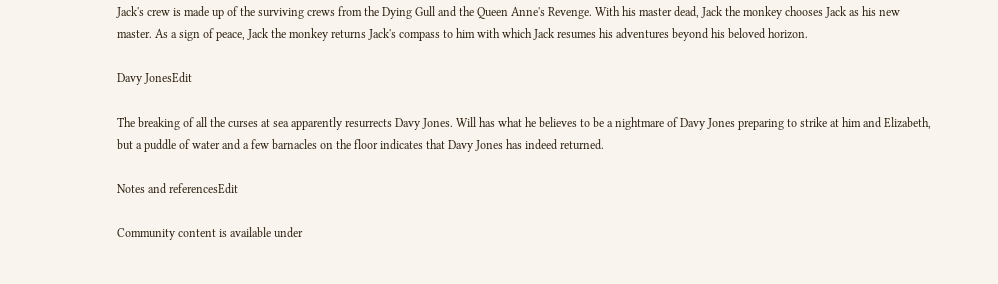Jack's crew is made up of the surviving crews from the Dying Gull and the Queen Anne's Revenge. With his master dead, Jack the monkey chooses Jack as his new master. As a sign of peace, Jack the monkey returns Jack's compass to him with which Jack resumes his adventures beyond his beloved horizon.

Davy JonesEdit

The breaking of all the curses at sea apparently resurrects Davy Jones. Will has what he believes to be a nightmare of Davy Jones preparing to strike at him and Elizabeth, but a puddle of water and a few barnacles on the floor indicates that Davy Jones has indeed returned.

Notes and referencesEdit

Community content is available under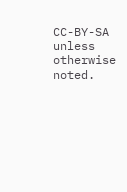CC-BY-SA unless otherwise noted.